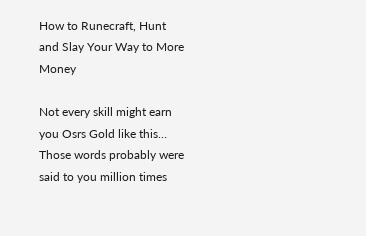How to Runecraft, Hunt and Slay Your Way to More Money

Not every skill might earn you Osrs Gold like this… Those words probably were said to you million times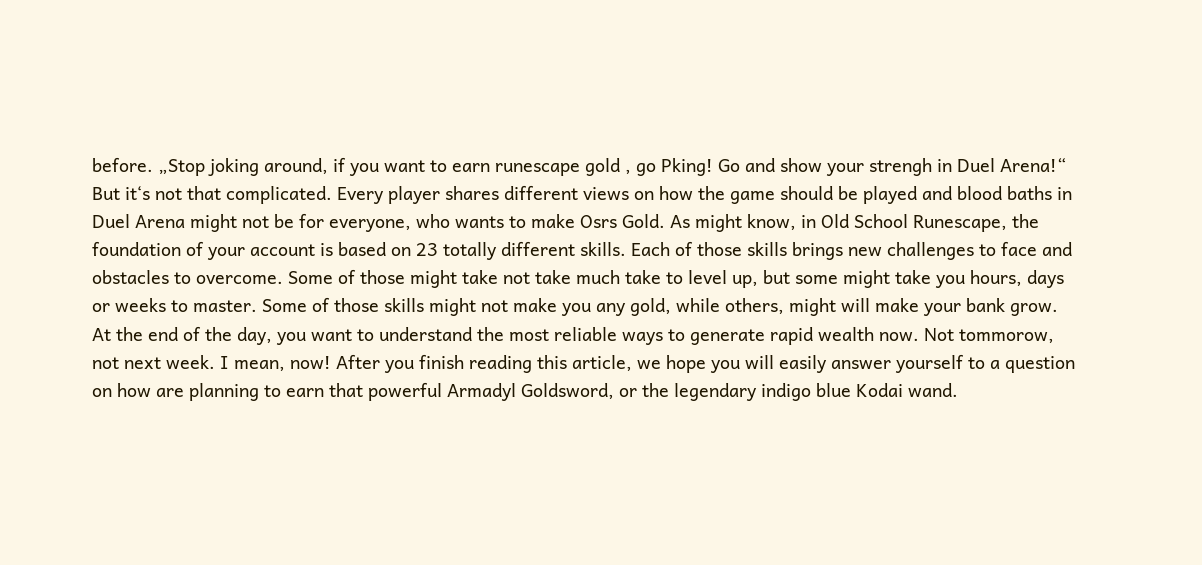before. „Stop joking around, if you want to earn runescape gold , go Pking! Go and show your strengh in Duel Arena!“ But it‘s not that complicated. Every player shares different views on how the game should be played and blood baths in Duel Arena might not be for everyone, who wants to make Osrs Gold. As might know, in Old School Runescape, the foundation of your account is based on 23 totally different skills. Each of those skills brings new challenges to face and obstacles to overcome. Some of those might take not take much take to level up, but some might take you hours, days or weeks to master. Some of those skills might not make you any gold, while others, might will make your bank grow. At the end of the day, you want to understand the most reliable ways to generate rapid wealth now. Not tommorow, not next week. I mean, now! After you finish reading this article, we hope you will easily answer yourself to a question on how are planning to earn that powerful Armadyl Goldsword, or the legendary indigo blue Kodai wand.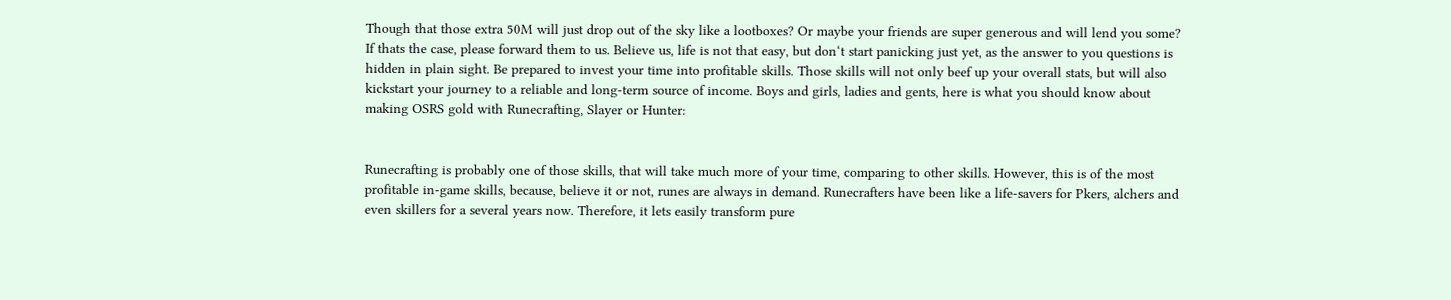Though that those extra 50M will just drop out of the sky like a lootboxes? Or maybe your friends are super generous and will lend you some? If thats the case, please forward them to us. Believe us, life is not that easy, but don‘t start panicking just yet, as the answer to you questions is hidden in plain sight. Be prepared to invest your time into profitable skills. Those skills will not only beef up your overall stats, but will also kickstart your journey to a reliable and long-term source of income. Boys and girls, ladies and gents, here is what you should know about making OSRS gold with Runecrafting, Slayer or Hunter:


Runecrafting is probably one of those skills, that will take much more of your time, comparing to other skills. However, this is of the most profitable in-game skills, because, believe it or not, runes are always in demand. Runecrafters have been like a life-savers for Pkers, alchers and even skillers for a several years now. Therefore, it lets easily transform pure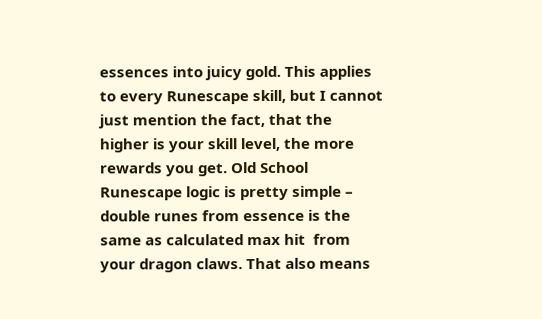essences into juicy gold. This applies to every Runescape skill, but I cannot just mention the fact, that the higher is your skill level, the more rewards you get. Old School Runescape logic is pretty simple – double runes from essence is the same as calculated max hit  from your dragon claws. That also means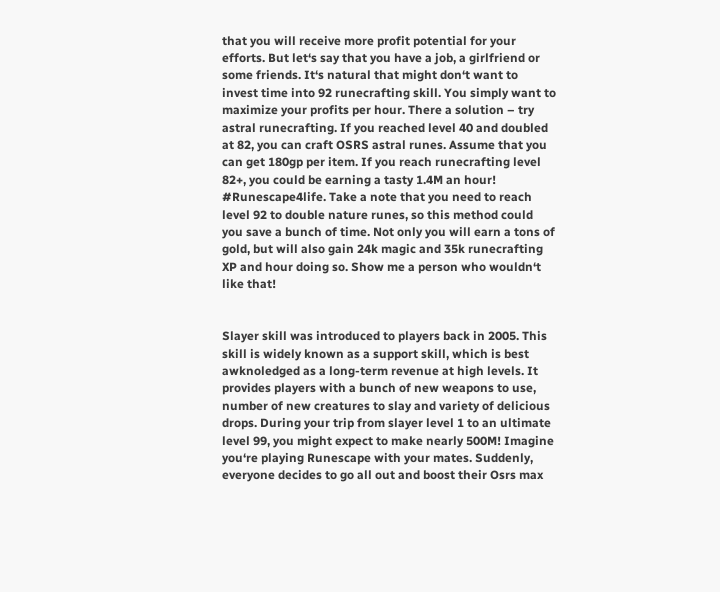that you will receive more profit potential for your efforts. But let‘s say that you have a job, a girlfriend or some friends. It‘s natural that might don‘t want to invest time into 92 runecrafting skill. You simply want to maximize your profits per hour. There a solution – try astral runecrafting. If you reached level 40 and doubled at 82, you can craft OSRS astral runes. Assume that you can get 180gp per item. If you reach runecrafting level 82+, you could be earning a tasty 1.4M an hour! #Runescape4life. Take a note that you need to reach level 92 to double nature runes, so this method could you save a bunch of time. Not only you will earn a tons of gold, but will also gain 24k magic and 35k runecrafting XP and hour doing so. Show me a person who wouldn‘t like that!


Slayer skill was introduced to players back in 2005. This skill is widely known as a support skill, which is best awknoledged as a long-term revenue at high levels. It provides players with a bunch of new weapons to use, number of new creatures to slay and variety of delicious drops. During your trip from slayer level 1 to an ultimate level 99, you might expect to make nearly 500M! Imagine you‘re playing Runescape with your mates. Suddenly, everyone decides to go all out and boost their Osrs max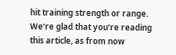hit training strength or range. We‘re glad that you‘re reading this article, as from now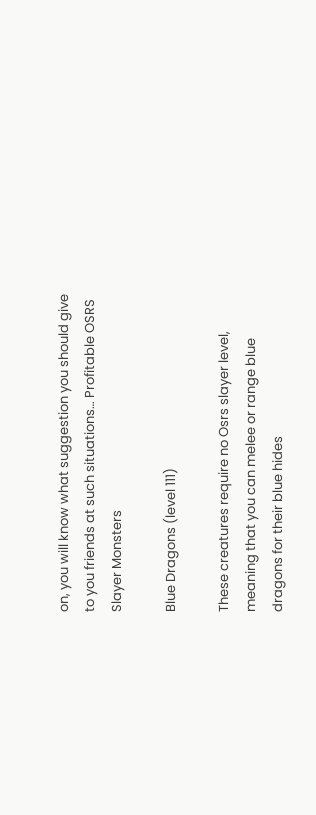on, you will know what suggestion you should give to you friends at such situations… Profitable OSRS
Slayer Monsters

Blue Dragons (level 111)

These creatures require no Osrs slayer level, meaning that you can melee or range blue dragons for their blue hides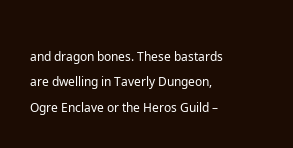and dragon bones. These bastards are dwelling in Taverly Dungeon, Ogre Enclave or the Heros Guild –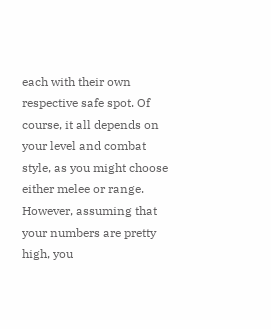each with their own respective safe spot. Of course, it all depends on your level and combat style, as you might choose either melee or range. However, assuming that your numbers are pretty high, you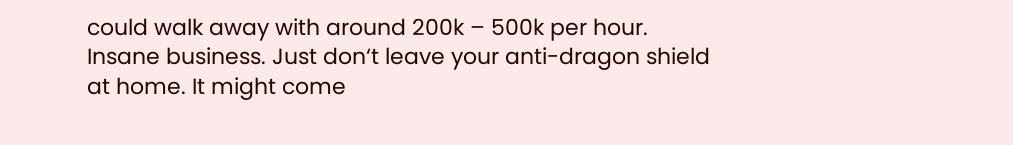could walk away with around 200k – 500k per hour. Insane business. Just don‘t leave your anti-dragon shield at home. It might come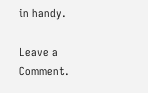in handy.

Leave a Comment.